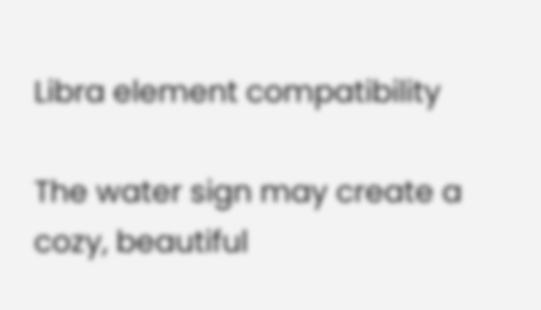Libra element compatibility

The water sign may create a cozy, beautiful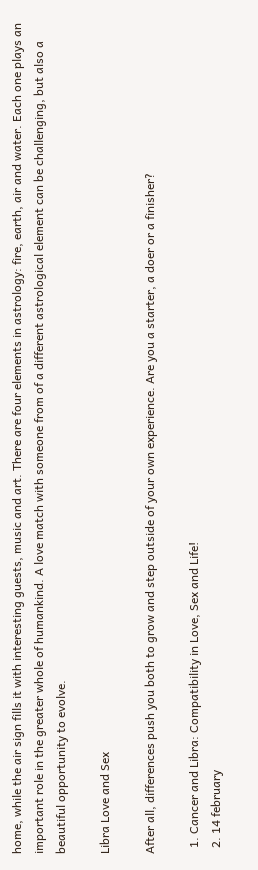home, while the air sign fills it with interesting guests, music and art. There are four elements in astrology: fire, earth, air and water. Each one plays an important role in the greater whole of humankind. A love match with someone from of a different astrological element can be challenging, but also a beautiful opportunity to evolve.

Libra Love and Sex

After all, differences push you both to grow and step outside of your own experience. Are you a starter, a doer or a finisher?

  1. Cancer and Libra: Compatibility in Love, Sex and Life!
  2. 14 february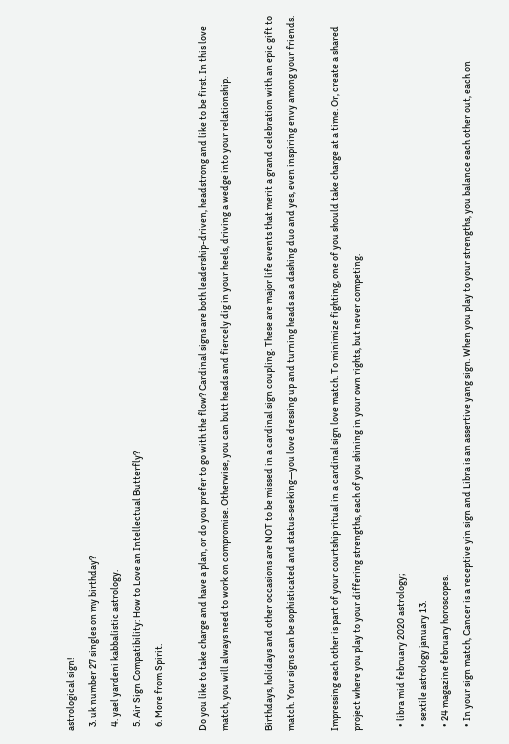astrological sign!
  3. uk number 27 singles on my birthday?
  4. yael yardeni kabbalistic astrology.
  5. Air Sign Compatibility: How to Love an Intellectual Butterfly?
  6. More from Spirit.

Do you like to take charge and have a plan, or do you prefer to go with the flow? Cardinal signs are both leadership-driven, headstrong and like to be first. In this love match, you will always need to work on compromise. Otherwise, you can butt heads and fiercely dig in your heels, driving a wedge into your relationship.

Birthdays, holidays and other occasions are NOT to be missed in a cardinal sign coupling. These are major life events that merit a grand celebration with an epic gift to match. Your signs can be sophisticated and status-seeking—you love dressing up and turning heads as a dashing duo and yes, even inspiring envy among your friends.

Impressing each other is part of your courtship ritual in a cardinal sign love match. To minimize fighting, one of you should take charge at a time. Or, create a shared project where you play to your differing strengths, each of you shining in your own rights, but never competing.

  • libra mid february 2020 astrology;
  • sextile astrology january 13.
  • 24 magazine february horoscopes.
  • In your sign match, Cancer is a receptive yin sign and Libra is an assertive yang sign. When you play to your strengths, you balance each other out, each on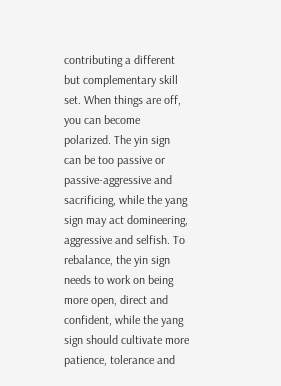contributing a different but complementary skill set. When things are off, you can become polarized. The yin sign can be too passive or passive-aggressive and sacrificing, while the yang sign may act domineering, aggressive and selfish. To rebalance, the yin sign needs to work on being more open, direct and confident, while the yang sign should cultivate more patience, tolerance and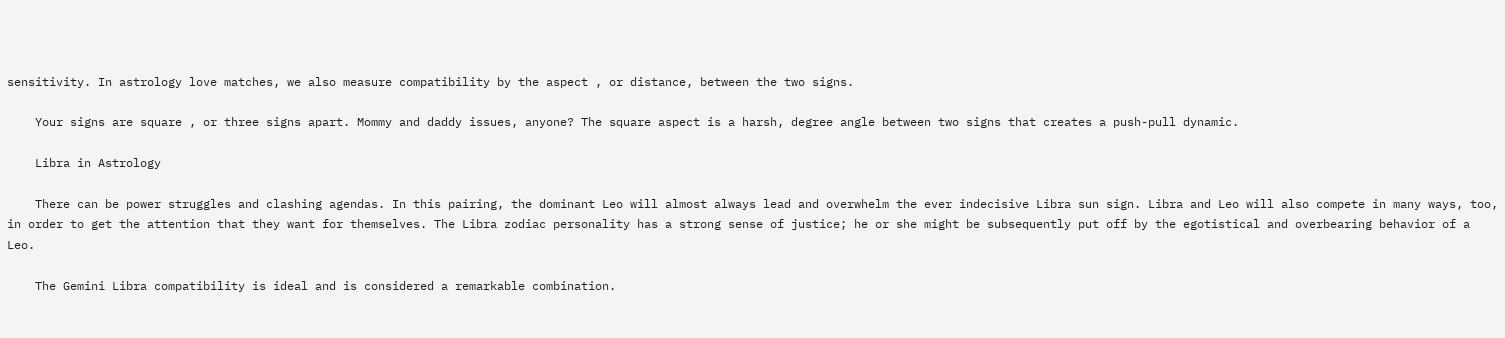sensitivity. In astrology love matches, we also measure compatibility by the aspect , or distance, between the two signs.

    Your signs are square , or three signs apart. Mommy and daddy issues, anyone? The square aspect is a harsh, degree angle between two signs that creates a push-pull dynamic.

    Libra in Astrology

    There can be power struggles and clashing agendas. In this pairing, the dominant Leo will almost always lead and overwhelm the ever indecisive Libra sun sign. Libra and Leo will also compete in many ways, too, in order to get the attention that they want for themselves. The Libra zodiac personality has a strong sense of justice; he or she might be subsequently put off by the egotistical and overbearing behavior of a Leo.

    The Gemini Libra compatibility is ideal and is considered a remarkable combination.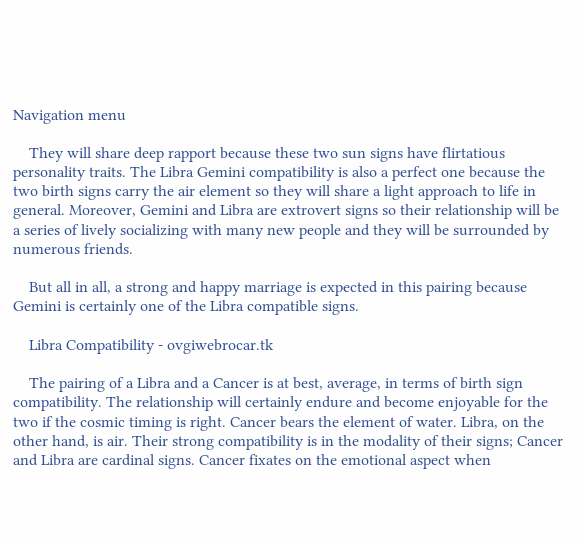Navigation menu

    They will share deep rapport because these two sun signs have flirtatious personality traits. The Libra Gemini compatibility is also a perfect one because the two birth signs carry the air element so they will share a light approach to life in general. Moreover, Gemini and Libra are extrovert signs so their relationship will be a series of lively socializing with many new people and they will be surrounded by numerous friends.

    But all in all, a strong and happy marriage is expected in this pairing because Gemini is certainly one of the Libra compatible signs.

    Libra Compatibility - ovgiwebrocar.tk

    The pairing of a Libra and a Cancer is at best, average, in terms of birth sign compatibility. The relationship will certainly endure and become enjoyable for the two if the cosmic timing is right. Cancer bears the element of water. Libra, on the other hand, is air. Their strong compatibility is in the modality of their signs; Cancer and Libra are cardinal signs. Cancer fixates on the emotional aspect when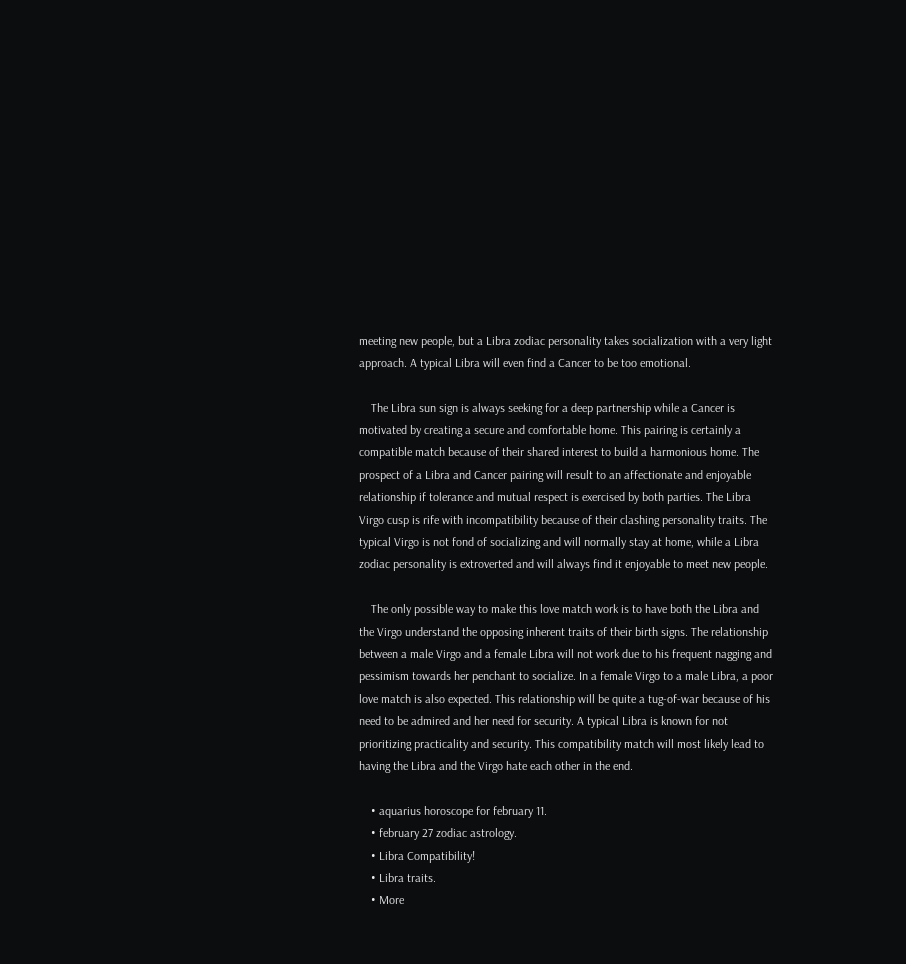meeting new people, but a Libra zodiac personality takes socialization with a very light approach. A typical Libra will even find a Cancer to be too emotional.

    The Libra sun sign is always seeking for a deep partnership while a Cancer is motivated by creating a secure and comfortable home. This pairing is certainly a compatible match because of their shared interest to build a harmonious home. The prospect of a Libra and Cancer pairing will result to an affectionate and enjoyable relationship if tolerance and mutual respect is exercised by both parties. The Libra Virgo cusp is rife with incompatibility because of their clashing personality traits. The typical Virgo is not fond of socializing and will normally stay at home, while a Libra zodiac personality is extroverted and will always find it enjoyable to meet new people.

    The only possible way to make this love match work is to have both the Libra and the Virgo understand the opposing inherent traits of their birth signs. The relationship between a male Virgo and a female Libra will not work due to his frequent nagging and pessimism towards her penchant to socialize. In a female Virgo to a male Libra, a poor love match is also expected. This relationship will be quite a tug-of-war because of his need to be admired and her need for security. A typical Libra is known for not prioritizing practicality and security. This compatibility match will most likely lead to having the Libra and the Virgo hate each other in the end.

    • aquarius horoscope for february 11.
    • february 27 zodiac astrology.
    • Libra Compatibility!
    • Libra traits.
    • More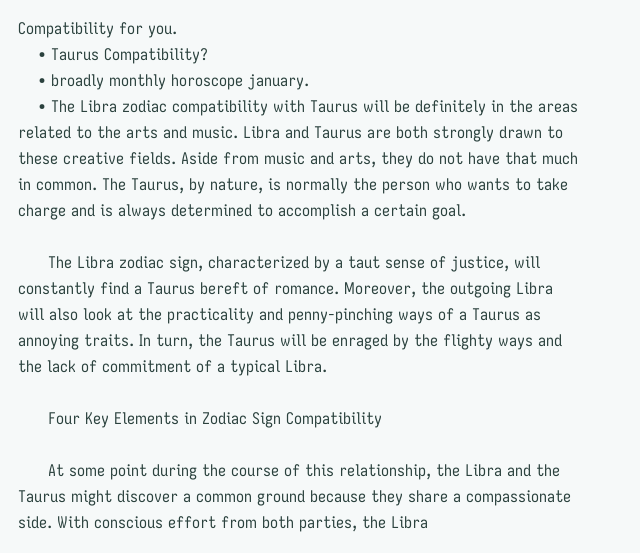Compatibility for you.
    • Taurus Compatibility?
    • broadly monthly horoscope january.
    • The Libra zodiac compatibility with Taurus will be definitely in the areas related to the arts and music. Libra and Taurus are both strongly drawn to these creative fields. Aside from music and arts, they do not have that much in common. The Taurus, by nature, is normally the person who wants to take charge and is always determined to accomplish a certain goal.

      The Libra zodiac sign, characterized by a taut sense of justice, will constantly find a Taurus bereft of romance. Moreover, the outgoing Libra will also look at the practicality and penny-pinching ways of a Taurus as annoying traits. In turn, the Taurus will be enraged by the flighty ways and the lack of commitment of a typical Libra.

      Four Key Elements in Zodiac Sign Compatibility

      At some point during the course of this relationship, the Libra and the Taurus might discover a common ground because they share a compassionate side. With conscious effort from both parties, the Libra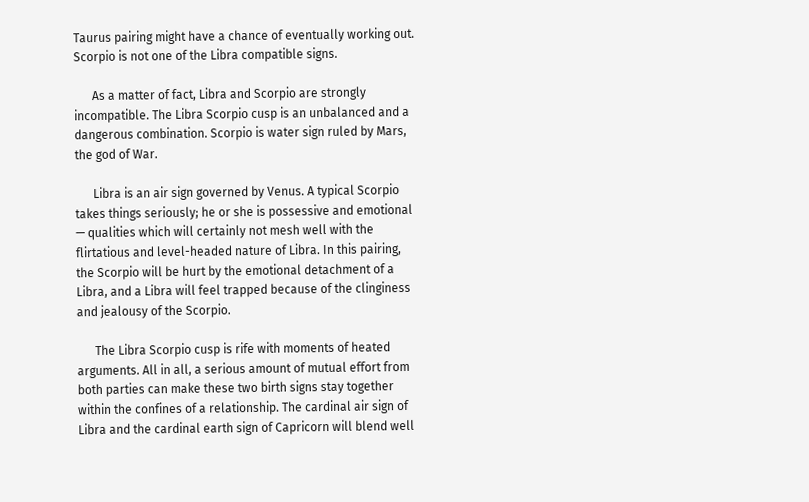Taurus pairing might have a chance of eventually working out. Scorpio is not one of the Libra compatible signs.

      As a matter of fact, Libra and Scorpio are strongly incompatible. The Libra Scorpio cusp is an unbalanced and a dangerous combination. Scorpio is water sign ruled by Mars, the god of War.

      Libra is an air sign governed by Venus. A typical Scorpio takes things seriously; he or she is possessive and emotional — qualities which will certainly not mesh well with the flirtatious and level-headed nature of Libra. In this pairing, the Scorpio will be hurt by the emotional detachment of a Libra, and a Libra will feel trapped because of the clinginess and jealousy of the Scorpio.

      The Libra Scorpio cusp is rife with moments of heated arguments. All in all, a serious amount of mutual effort from both parties can make these two birth signs stay together within the confines of a relationship. The cardinal air sign of Libra and the cardinal earth sign of Capricorn will blend well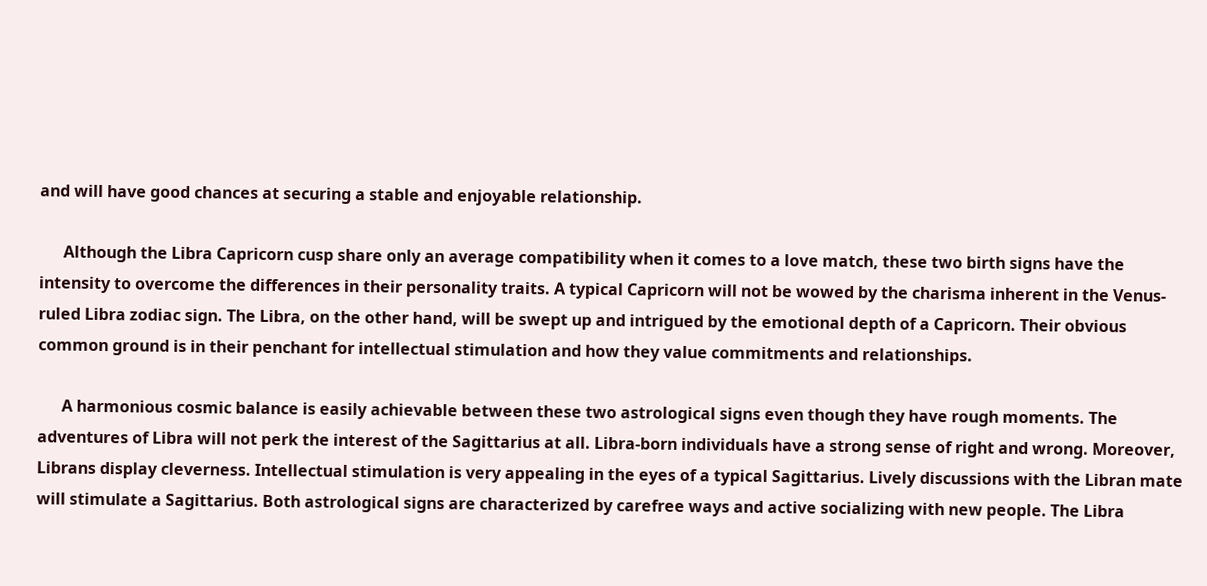and will have good chances at securing a stable and enjoyable relationship.

      Although the Libra Capricorn cusp share only an average compatibility when it comes to a love match, these two birth signs have the intensity to overcome the differences in their personality traits. A typical Capricorn will not be wowed by the charisma inherent in the Venus-ruled Libra zodiac sign. The Libra, on the other hand, will be swept up and intrigued by the emotional depth of a Capricorn. Their obvious common ground is in their penchant for intellectual stimulation and how they value commitments and relationships.

      A harmonious cosmic balance is easily achievable between these two astrological signs even though they have rough moments. The adventures of Libra will not perk the interest of the Sagittarius at all. Libra-born individuals have a strong sense of right and wrong. Moreover, Librans display cleverness. Intellectual stimulation is very appealing in the eyes of a typical Sagittarius. Lively discussions with the Libran mate will stimulate a Sagittarius. Both astrological signs are characterized by carefree ways and active socializing with new people. The Libra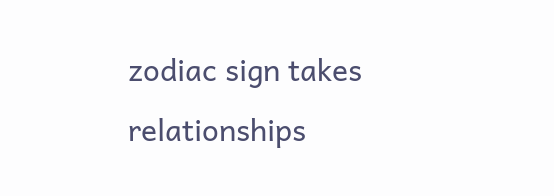zodiac sign takes relationships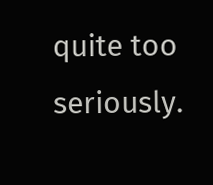quite too seriously.